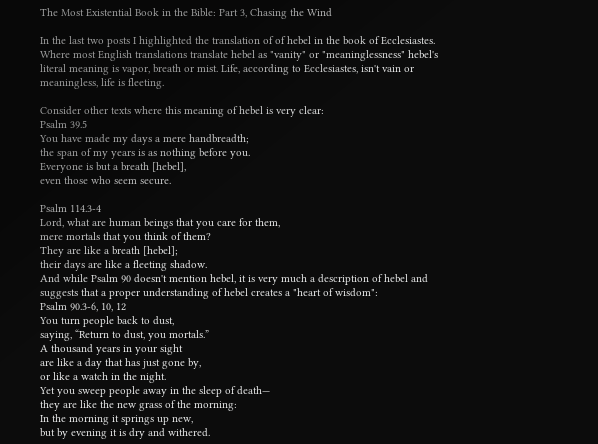The Most Existential Book in the Bible: Part 3, Chasing the Wind

In the last two posts I highlighted the translation of of hebel in the book of Ecclesiastes. Where most English translations translate hebel as "vanity" or "meaninglessness" hebel's literal meaning is vapor, breath or mist. Life, according to Ecclesiastes, isn't vain or meaningless, life is fleeting.

Consider other texts where this meaning of hebel is very clear:
Psalm 39.5
You have made my days a mere handbreadth;
the span of my years is as nothing before you.
Everyone is but a breath [hebel],
even those who seem secure.

Psalm 114.3-4
Lord, what are human beings that you care for them,
mere mortals that you think of them?
They are like a breath [hebel];
their days are like a fleeting shadow.
And while Psalm 90 doesn't mention hebel, it is very much a description of hebel and suggests that a proper understanding of hebel creates a "heart of wisdom":
Psalm 90.3-6, 10, 12
You turn people back to dust,
saying, “Return to dust, you mortals.”
A thousand years in your sight
are like a day that has just gone by,
or like a watch in the night.
Yet you sweep people away in the sleep of death—
they are like the new grass of the morning:
In the morning it springs up new,
but by evening it is dry and withered.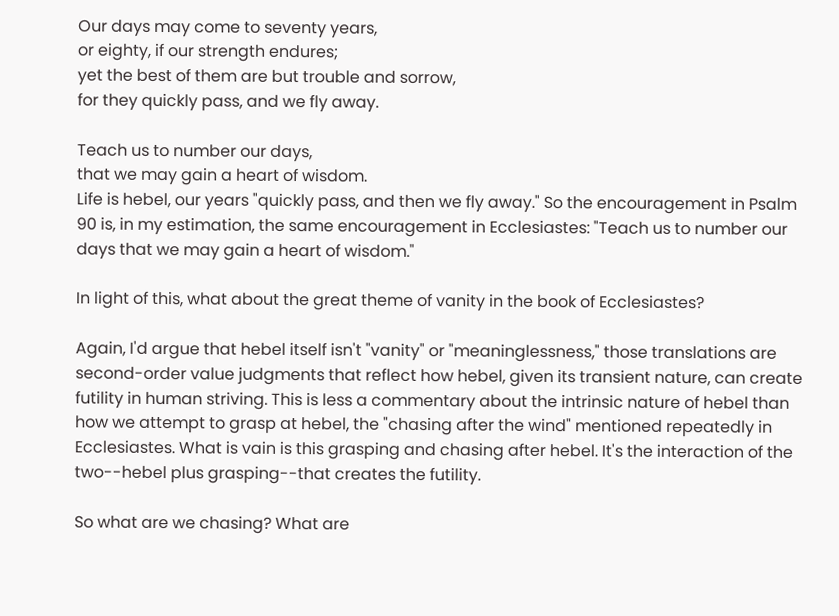Our days may come to seventy years,
or eighty, if our strength endures;
yet the best of them are but trouble and sorrow,
for they quickly pass, and we fly away.

Teach us to number our days,
that we may gain a heart of wisdom.
Life is hebel, our years "quickly pass, and then we fly away." So the encouragement in Psalm 90 is, in my estimation, the same encouragement in Ecclesiastes: "Teach us to number our days that we may gain a heart of wisdom."

In light of this, what about the great theme of vanity in the book of Ecclesiastes?

Again, I'd argue that hebel itself isn't "vanity" or "meaninglessness," those translations are second-order value judgments that reflect how hebel, given its transient nature, can create futility in human striving. This is less a commentary about the intrinsic nature of hebel than how we attempt to grasp at hebel, the "chasing after the wind" mentioned repeatedly in Ecclesiastes. What is vain is this grasping and chasing after hebel. It's the interaction of the two--hebel plus grasping--that creates the futility.

So what are we chasing? What are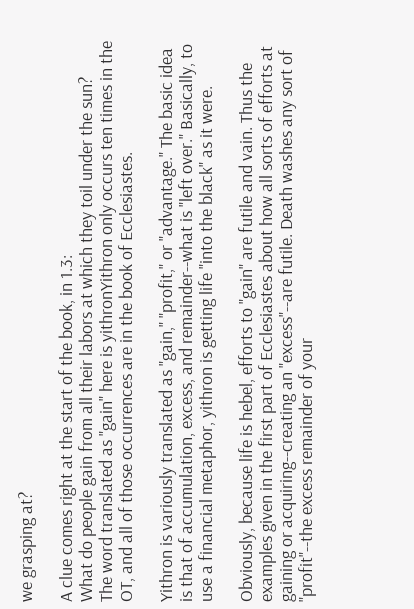we grasping at?

A clue comes right at the start of the book, in 1.3:
What do people gain from all their labors at which they toil under the sun?
The word translated as "gain" here is yithronYithron only occurs ten times in the OT, and all of those occurrences are in the book of Ecclesiastes.

Yithron is variously translated as "gain," "profit," or "advantage." The basic idea is that of accumulation, excess, and remainder--what is "left over." Basically, to use a financial metaphor, yithron is getting life "into the black" as it were.

Obviously, because life is hebel, efforts to "gain" are futile and vain. Thus the examples given in the first part of Ecclesiastes about how all sorts of efforts at gaining or acquiring--creating an "excess"--are futile. Death washes any sort of "profit"--the excess remainder of your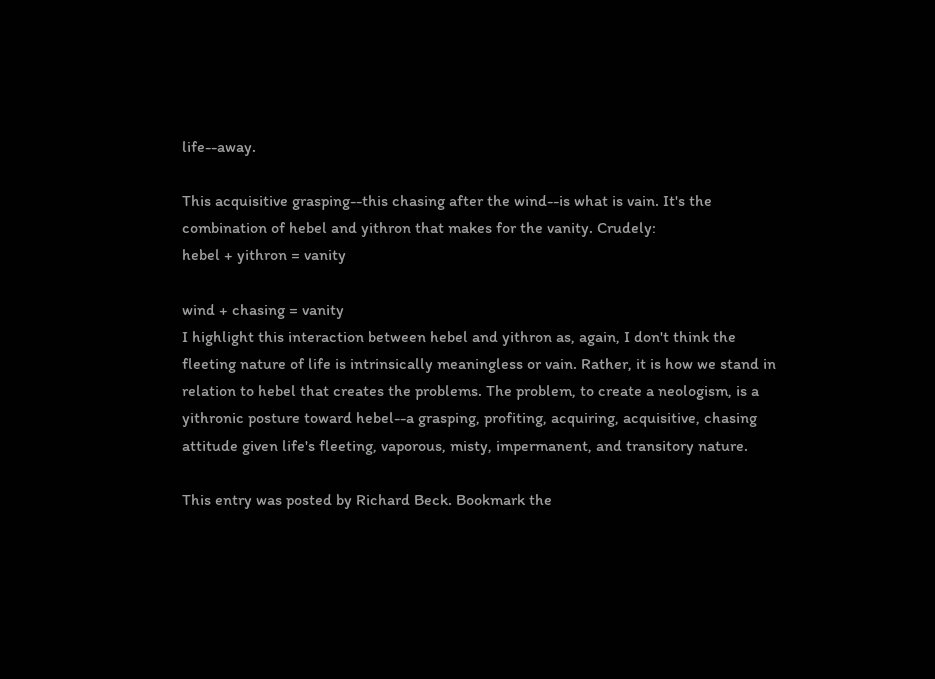life--away.

This acquisitive grasping--this chasing after the wind--is what is vain. It's the combination of hebel and yithron that makes for the vanity. Crudely:
hebel + yithron = vanity

wind + chasing = vanity
I highlight this interaction between hebel and yithron as, again, I don't think the fleeting nature of life is intrinsically meaningless or vain. Rather, it is how we stand in relation to hebel that creates the problems. The problem, to create a neologism, is a yithronic posture toward hebel--a grasping, profiting, acquiring, acquisitive, chasing attitude given life's fleeting, vaporous, misty, impermanent, and transitory nature.

This entry was posted by Richard Beck. Bookmark the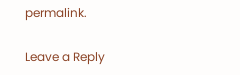permalink.

Leave a Reply